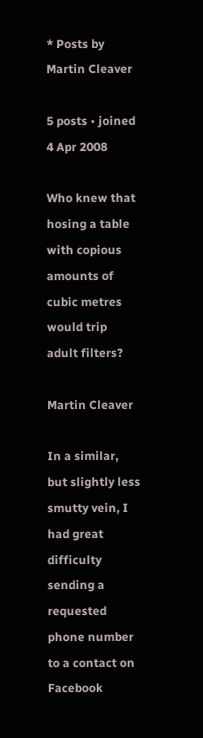* Posts by Martin Cleaver

5 posts • joined 4 Apr 2008

Who knew that hosing a table with copious amounts of cubic metres would trip adult filters?

Martin Cleaver

In a similar, but slightly less smutty vein, I had great difficulty sending a requested phone number to a contact on Facebook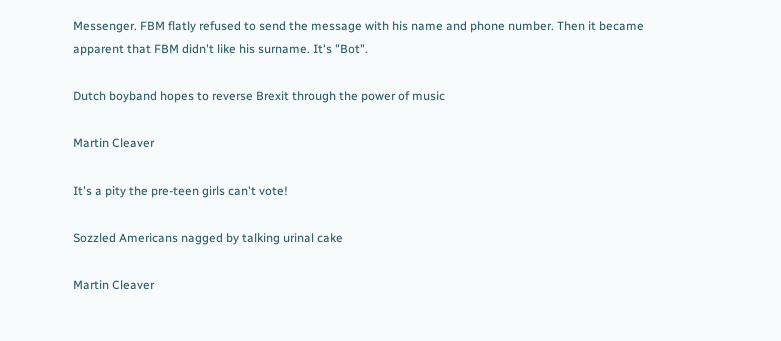Messenger. FBM flatly refused to send the message with his name and phone number. Then it became apparent that FBM didn't like his surname. It's "Bot".

Dutch boyband hopes to reverse Brexit through the power of music

Martin Cleaver

It's a pity the pre-teen girls can't vote!

Sozzled Americans nagged by talking urinal cake

Martin Cleaver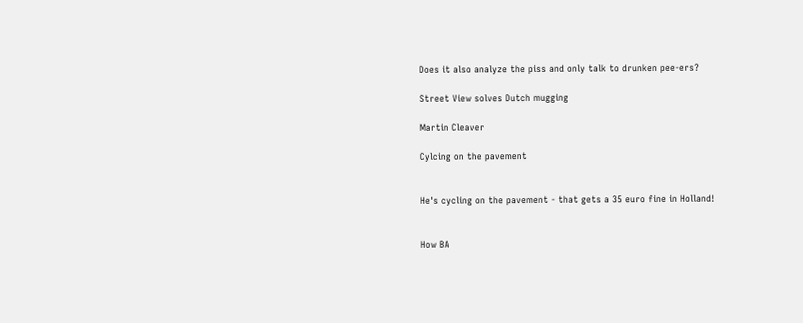Does it also analyze the piss and only talk to drunken pee-ers?

Street View solves Dutch mugging

Martin Cleaver

Cylcing on the pavement


He's cycling on the pavement - that gets a 35 euro fine in Holland!


How BA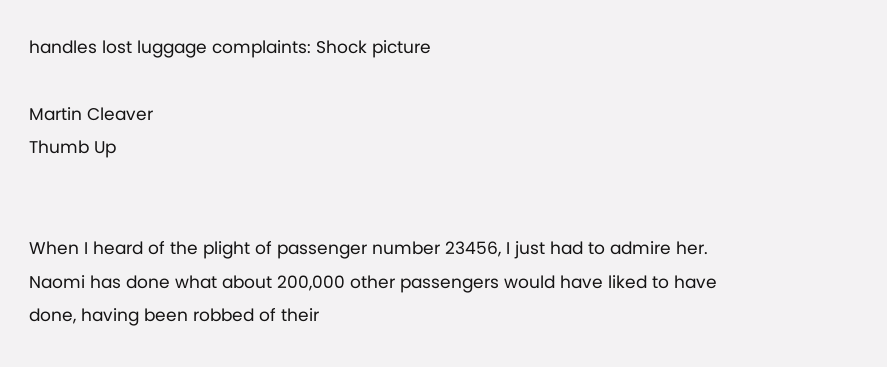handles lost luggage complaints: Shock picture

Martin Cleaver
Thumb Up


When I heard of the plight of passenger number 23456, I just had to admire her. Naomi has done what about 200,000 other passengers would have liked to have done, having been robbed of their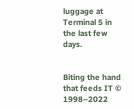luggage at Terminal 5 in the last few days.


Biting the hand that feeds IT © 1998–2022